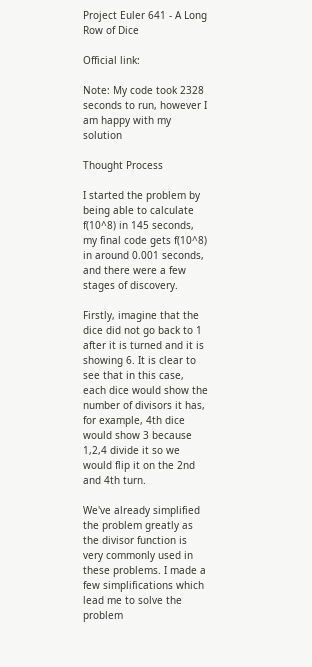Project Euler 641 - A Long Row of Dice

Official link:

Note: My code took 2328 seconds to run, however I am happy with my solution

Thought Process

I started the problem by being able to calculate f(10^8) in 145 seconds, my final code gets f(10^8) in around 0.001 seconds, and there were a few stages of discovery.

Firstly, imagine that the dice did not go back to 1 after it is turned and it is showing 6. It is clear to see that in this case, each dice would show the number of divisors it has, for example, 4th dice would show 3 because 1,2,4 divide it so we would flip it on the 2nd and 4th turn.

We've already simplified the problem greatly as the divisor function is very commonly used in these problems. I made a few simplifications which lead me to solve the problem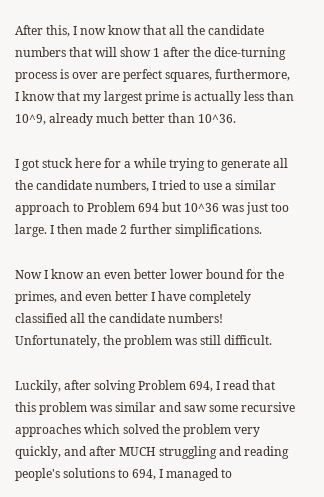After this, I now know that all the candidate numbers that will show 1 after the dice-turning process is over are perfect squares, furthermore, I know that my largest prime is actually less than 10^9, already much better than 10^36.

I got stuck here for a while trying to generate all the candidate numbers, I tried to use a similar approach to Problem 694 but 10^36 was just too large. I then made 2 further simplifications.

Now I know an even better lower bound for the primes, and even better I have completely classified all the candidate numbers! Unfortunately, the problem was still difficult.

Luckily, after solving Problem 694, I read that this problem was similar and saw some recursive approaches which solved the problem very quickly, and after MUCH struggling and reading people's solutions to 694, I managed to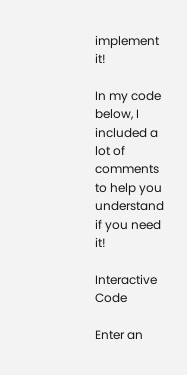implement it!

In my code below, I included a lot of comments to help you understand if you need it!

Interactive Code

Enter an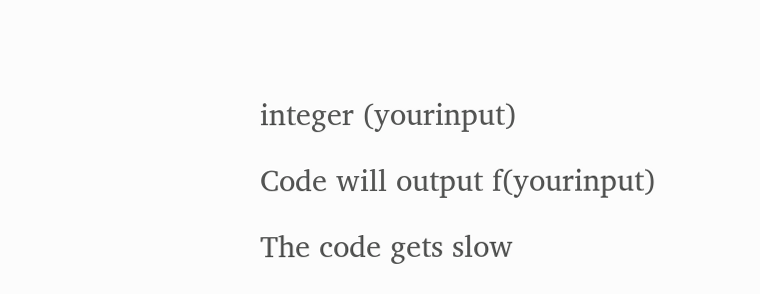integer (yourinput)

Code will output f(yourinput)

The code gets slow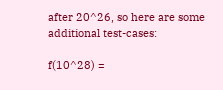after 20^26, so here are some additional test-cases:

f(10^28) =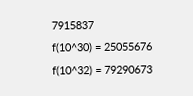7915837
f(10^30) = 25055676
f(10^32) = 79290673